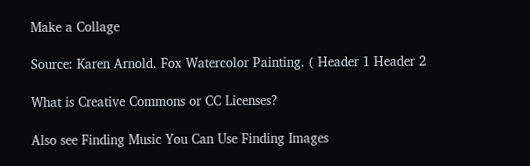Make a Collage

Source: Karen Arnold. Fox Watercolor Painting. ( Header 1 Header 2

What is Creative Commons or CC Licenses?

Also see Finding Music You Can Use Finding Images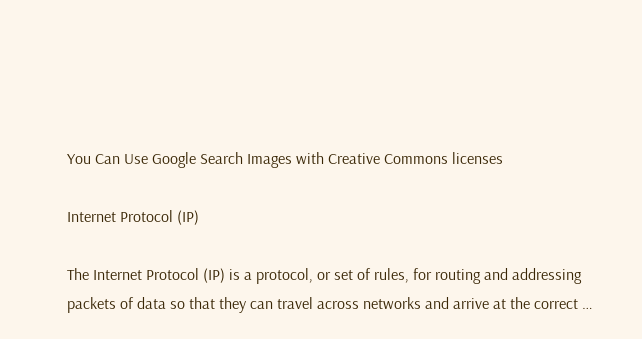You Can Use Google Search Images with Creative Commons licenses

Internet Protocol (IP)

The Internet Protocol (IP) is a protocol, or set of rules, for routing and addressing packets of data so that they can travel across networks and arrive at the correct …